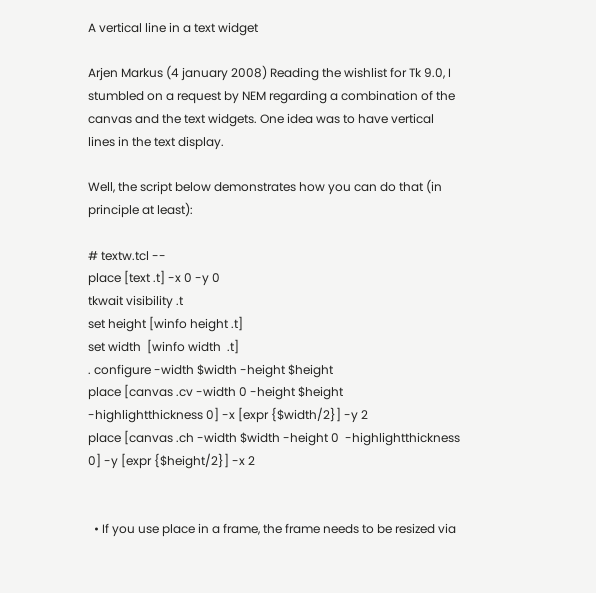A vertical line in a text widget

Arjen Markus (4 january 2008) Reading the wishlist for Tk 9.0, I stumbled on a request by NEM regarding a combination of the canvas and the text widgets. One idea was to have vertical lines in the text display.

Well, the script below demonstrates how you can do that (in principle at least):

# textw.tcl --
place [text .t] -x 0 -y 0
tkwait visibility .t
set height [winfo height .t]
set width  [winfo width  .t]
. configure -width $width -height $height
place [canvas .cv -width 0 -height $height -highlightthickness 0] -x [expr {$width/2}] -y 2
place [canvas .ch -width $width -height 0  -highlightthickness 0] -y [expr {$height/2}] -x 2


  • If you use place in a frame, the frame needs to be resized via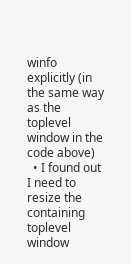winfo explicitly (in the same way as the toplevel window in the code above)
  • I found out I need to resize the containing toplevel window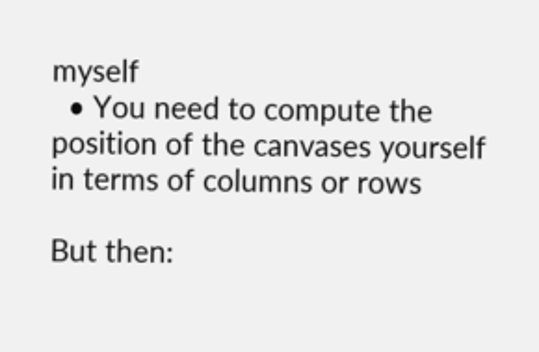myself
  • You need to compute the position of the canvases yourself in terms of columns or rows

But then: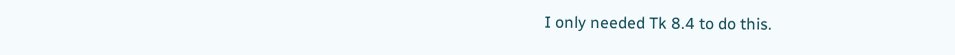I only needed Tk 8.4 to do this.